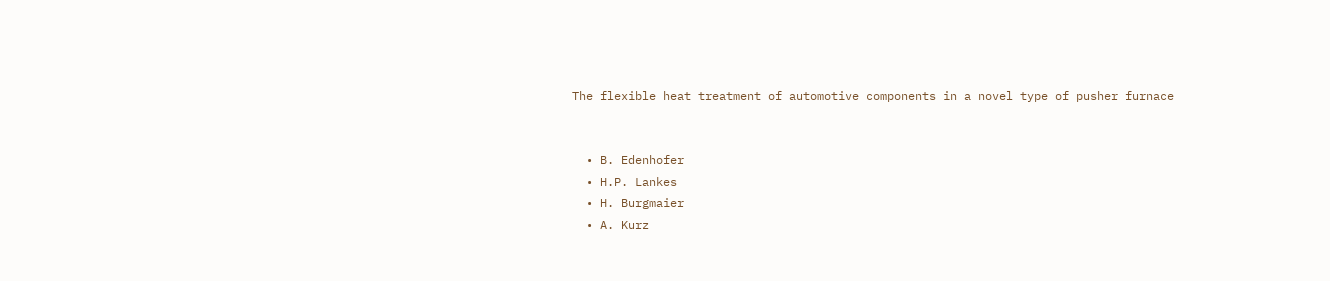The flexible heat treatment of automotive components in a novel type of pusher furnace


  • B. Edenhofer
  • H.P. Lankes
  • H. Burgmaier
  • A. Kurz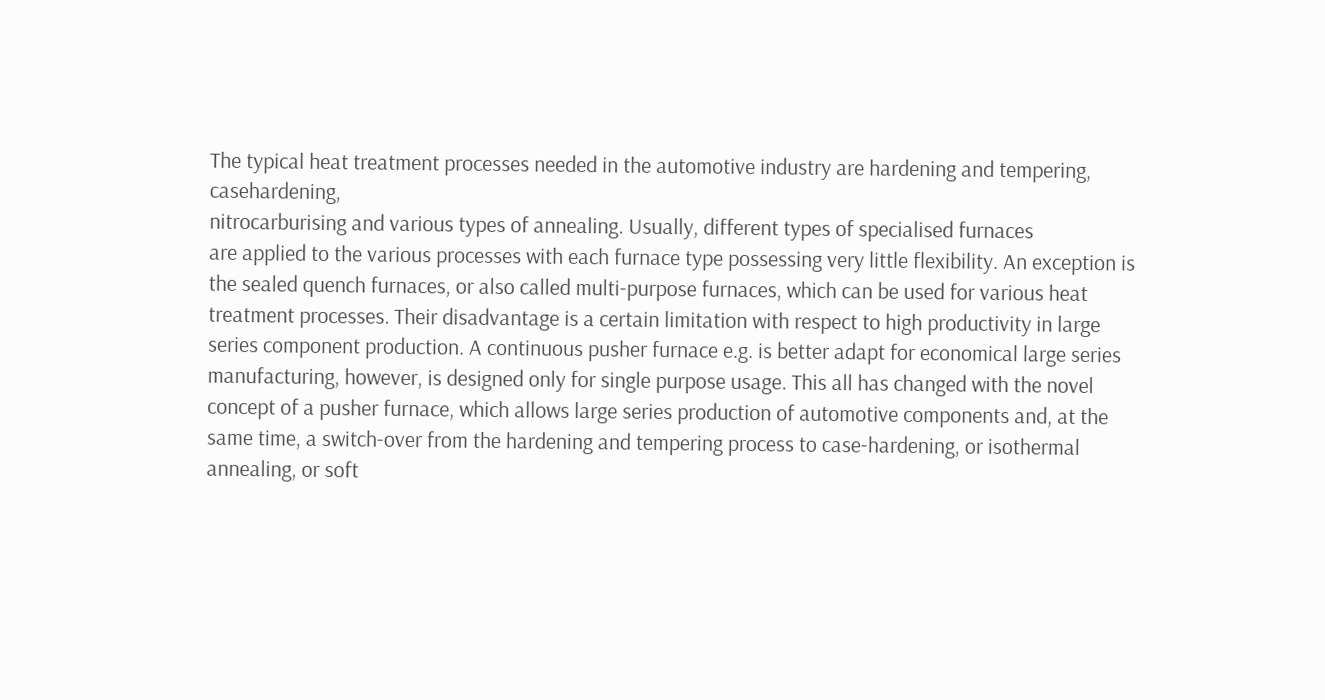The typical heat treatment processes needed in the automotive industry are hardening and tempering, casehardening,
nitrocarburising and various types of annealing. Usually, different types of specialised furnaces
are applied to the various processes with each furnace type possessing very little flexibility. An exception is
the sealed quench furnaces, or also called multi-purpose furnaces, which can be used for various heat
treatment processes. Their disadvantage is a certain limitation with respect to high productivity in large
series component production. A continuous pusher furnace e.g. is better adapt for economical large series
manufacturing, however, is designed only for single purpose usage. This all has changed with the novel
concept of a pusher furnace, which allows large series production of automotive components and, at the
same time, a switch-over from the hardening and tempering process to case-hardening, or isothermal
annealing, or soft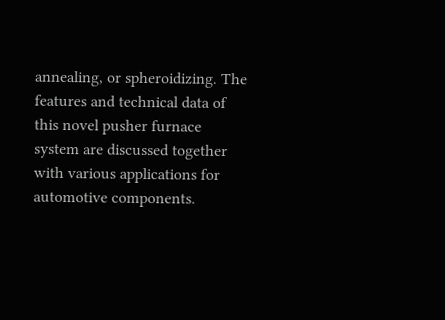annealing, or spheroidizing. The features and technical data of this novel pusher furnace
system are discussed together with various applications for automotive components.